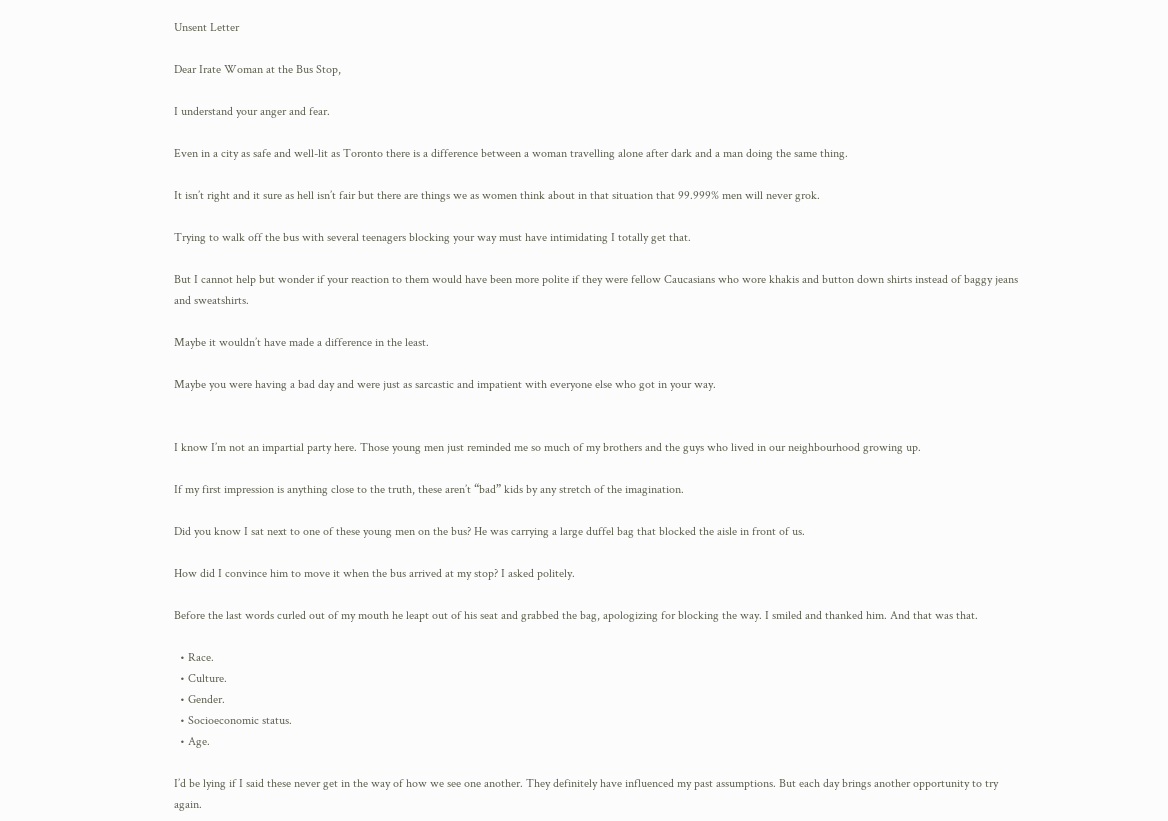Unsent Letter

Dear Irate Woman at the Bus Stop,

I understand your anger and fear.

Even in a city as safe and well-lit as Toronto there is a difference between a woman travelling alone after dark and a man doing the same thing.

It isn’t right and it sure as hell isn’t fair but there are things we as women think about in that situation that 99.999% men will never grok.

Trying to walk off the bus with several teenagers blocking your way must have intimidating I totally get that.

But I cannot help but wonder if your reaction to them would have been more polite if they were fellow Caucasians who wore khakis and button down shirts instead of baggy jeans and sweatshirts.

Maybe it wouldn’t have made a difference in the least.

Maybe you were having a bad day and were just as sarcastic and impatient with everyone else who got in your way.


I know I’m not an impartial party here. Those young men just reminded me so much of my brothers and the guys who lived in our neighbourhood growing up.

If my first impression is anything close to the truth, these aren’t “bad” kids by any stretch of the imagination.

Did you know I sat next to one of these young men on the bus? He was carrying a large duffel bag that blocked the aisle in front of us.

How did I convince him to move it when the bus arrived at my stop? I asked politely.

Before the last words curled out of my mouth he leapt out of his seat and grabbed the bag, apologizing for blocking the way. I smiled and thanked him. And that was that.

  • Race.
  • Culture.
  • Gender.
  • Socioeconomic status.
  • Age.

I’d be lying if I said these never get in the way of how we see one another. They definitely have influenced my past assumptions. But each day brings another opportunity to try again.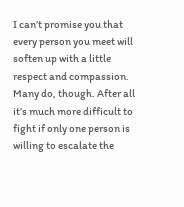I can’t promise you that every person you meet will soften up with a little respect and compassion. Many do, though. After all it’s much more difficult to fight if only one person is willing to escalate the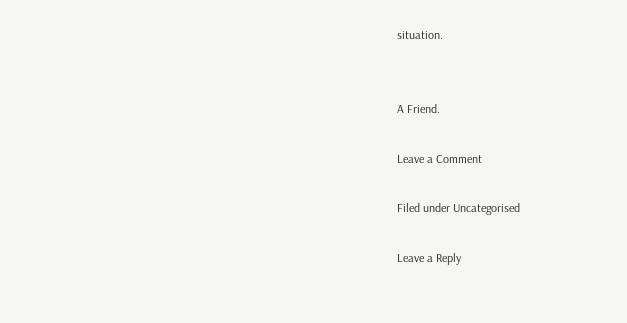situation.


A Friend.

Leave a Comment

Filed under Uncategorised

Leave a Reply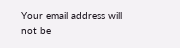Your email address will not be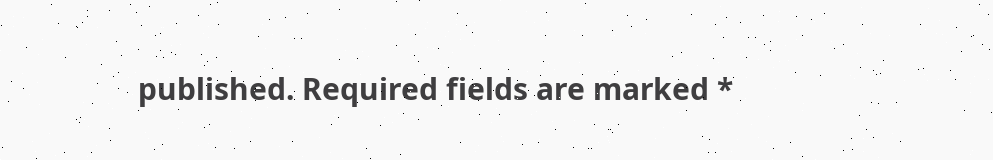published. Required fields are marked *